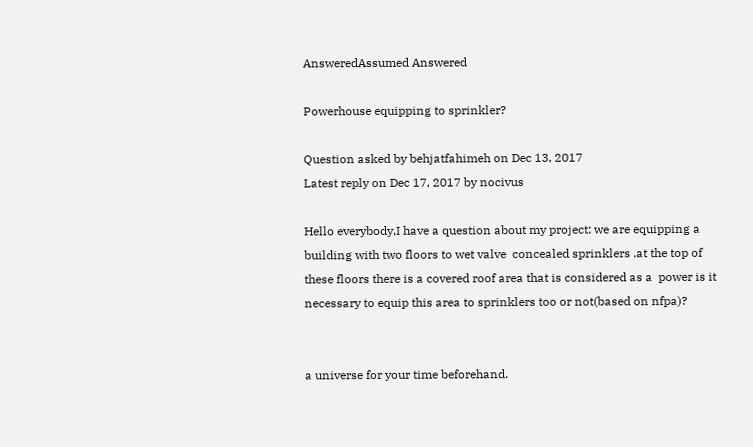AnsweredAssumed Answered

Powerhouse equipping to sprinkler?

Question asked by behjatfahimeh on Dec 13, 2017
Latest reply on Dec 17, 2017 by nocivus

Hello everybody,I have a question about my project: we are equipping a building with two floors to wet valve  concealed sprinklers .at the top of these floors there is a covered roof area that is considered as a  power is it necessary to equip this area to sprinklers too or not(based on nfpa)?


a universe for your time beforehand.